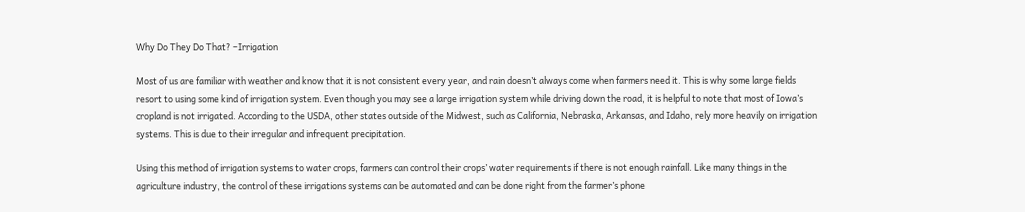Why Do They Do That? –Irrigation

Most of us are familiar with weather and know that it is not consistent every year, and rain doesn’t always come when farmers need it. This is why some large fields resort to using some kind of irrigation system. Even though you may see a large irrigation system while driving down the road, it is helpful to note that most of Iowa’s cropland is not irrigated. According to the USDA, other states outside of the Midwest, such as California, Nebraska, Arkansas, and Idaho, rely more heavily on irrigation systems. This is due to their irregular and infrequent precipitation.

Using this method of irrigation systems to water crops, farmers can control their crops’ water requirements if there is not enough rainfall. Like many things in the agriculture industry, the control of these irrigations systems can be automated and can be done right from the farmer’s phone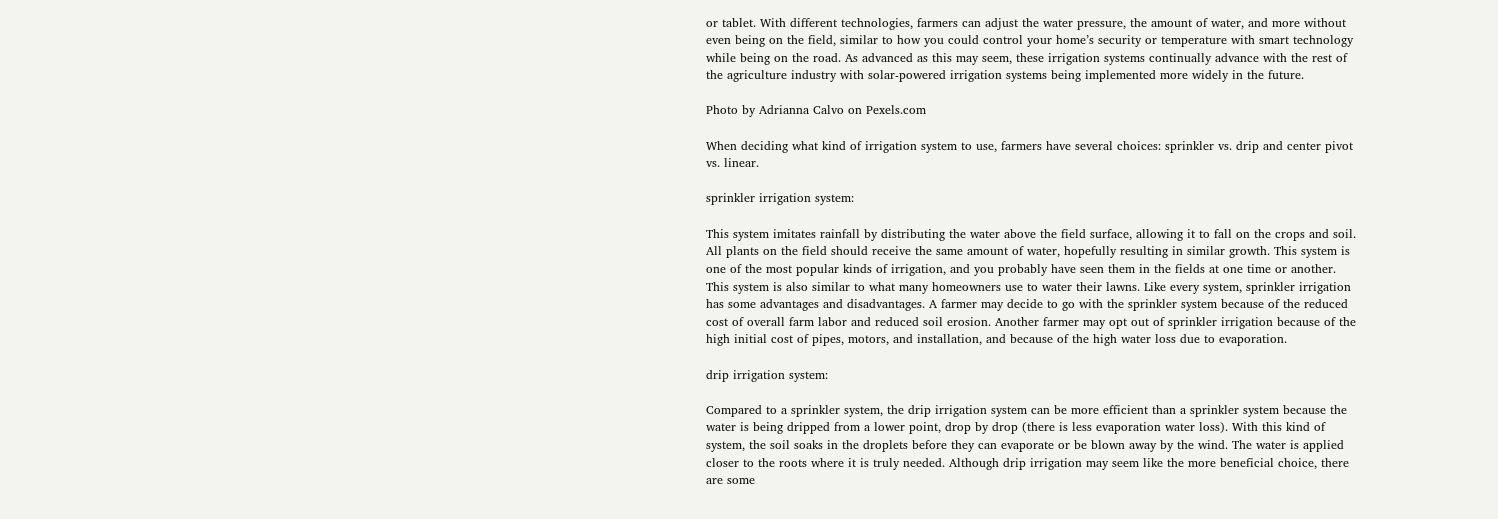or tablet. With different technologies, farmers can adjust the water pressure, the amount of water, and more without even being on the field, similar to how you could control your home’s security or temperature with smart technology while being on the road. As advanced as this may seem, these irrigation systems continually advance with the rest of the agriculture industry with solar-powered irrigation systems being implemented more widely in the future.

Photo by Adrianna Calvo on Pexels.com

When deciding what kind of irrigation system to use, farmers have several choices: sprinkler vs. drip and center pivot vs. linear.

sprinkler irrigation system:

This system imitates rainfall by distributing the water above the field surface, allowing it to fall on the crops and soil. All plants on the field should receive the same amount of water, hopefully resulting in similar growth. This system is one of the most popular kinds of irrigation, and you probably have seen them in the fields at one time or another. This system is also similar to what many homeowners use to water their lawns. Like every system, sprinkler irrigation has some advantages and disadvantages. A farmer may decide to go with the sprinkler system because of the reduced cost of overall farm labor and reduced soil erosion. Another farmer may opt out of sprinkler irrigation because of the high initial cost of pipes, motors, and installation, and because of the high water loss due to evaporation.

drip irrigation system:

Compared to a sprinkler system, the drip irrigation system can be more efficient than a sprinkler system because the water is being dripped from a lower point, drop by drop (there is less evaporation water loss). With this kind of system, the soil soaks in the droplets before they can evaporate or be blown away by the wind. The water is applied closer to the roots where it is truly needed. Although drip irrigation may seem like the more beneficial choice, there are some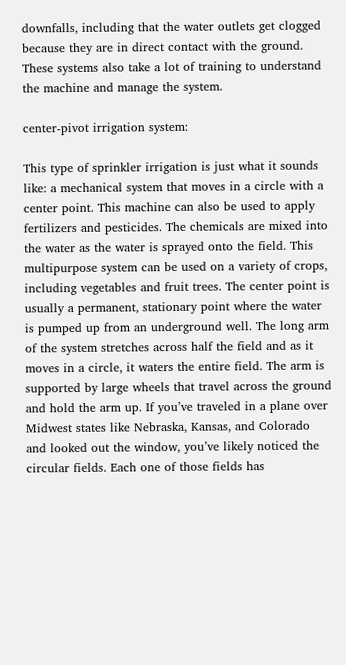downfalls, including that the water outlets get clogged because they are in direct contact with the ground. These systems also take a lot of training to understand the machine and manage the system.

center-pivot irrigation system:

This type of sprinkler irrigation is just what it sounds like: a mechanical system that moves in a circle with a center point. This machine can also be used to apply fertilizers and pesticides. The chemicals are mixed into the water as the water is sprayed onto the field. This multipurpose system can be used on a variety of crops, including vegetables and fruit trees. The center point is usually a permanent, stationary point where the water is pumped up from an underground well. The long arm of the system stretches across half the field and as it moves in a circle, it waters the entire field. The arm is supported by large wheels that travel across the ground and hold the arm up. If you’ve traveled in a plane over Midwest states like Nebraska, Kansas, and Colorado and looked out the window, you’ve likely noticed the circular fields. Each one of those fields has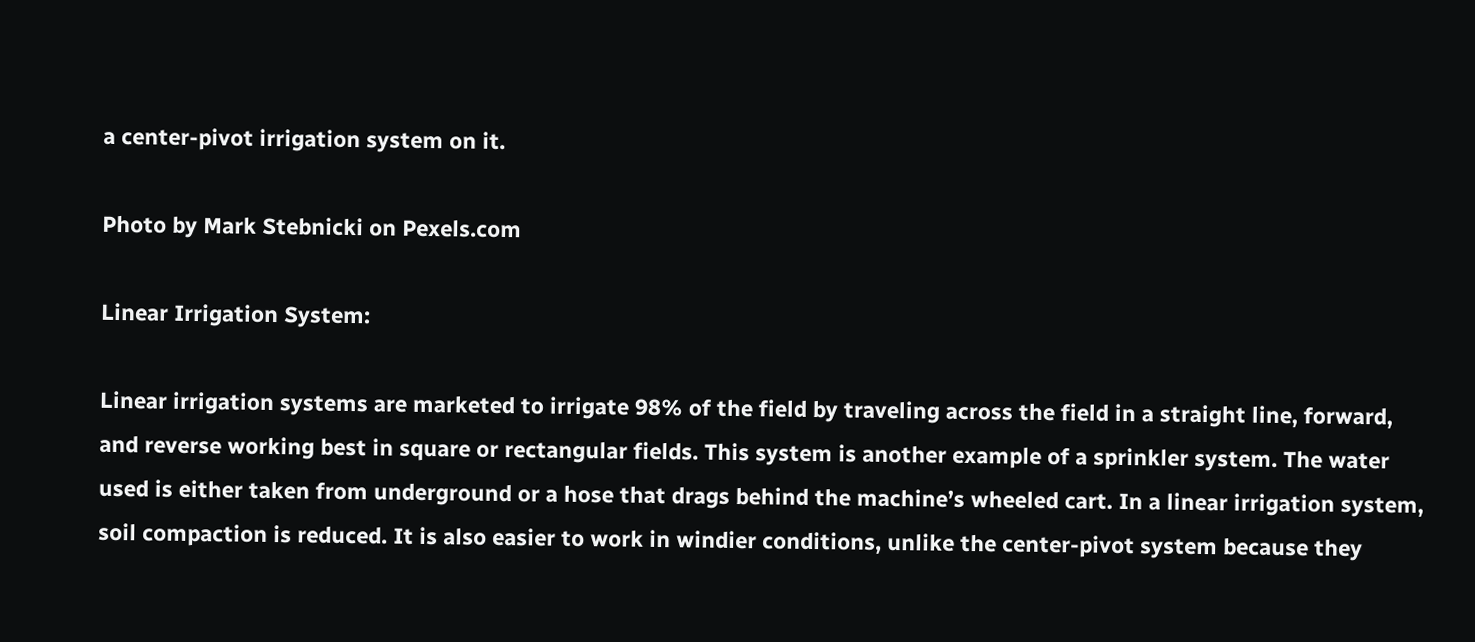a center-pivot irrigation system on it.

Photo by Mark Stebnicki on Pexels.com

Linear Irrigation System:

Linear irrigation systems are marketed to irrigate 98% of the field by traveling across the field in a straight line, forward, and reverse working best in square or rectangular fields. This system is another example of a sprinkler system. The water used is either taken from underground or a hose that drags behind the machine’s wheeled cart. In a linear irrigation system, soil compaction is reduced. It is also easier to work in windier conditions, unlike the center-pivot system because they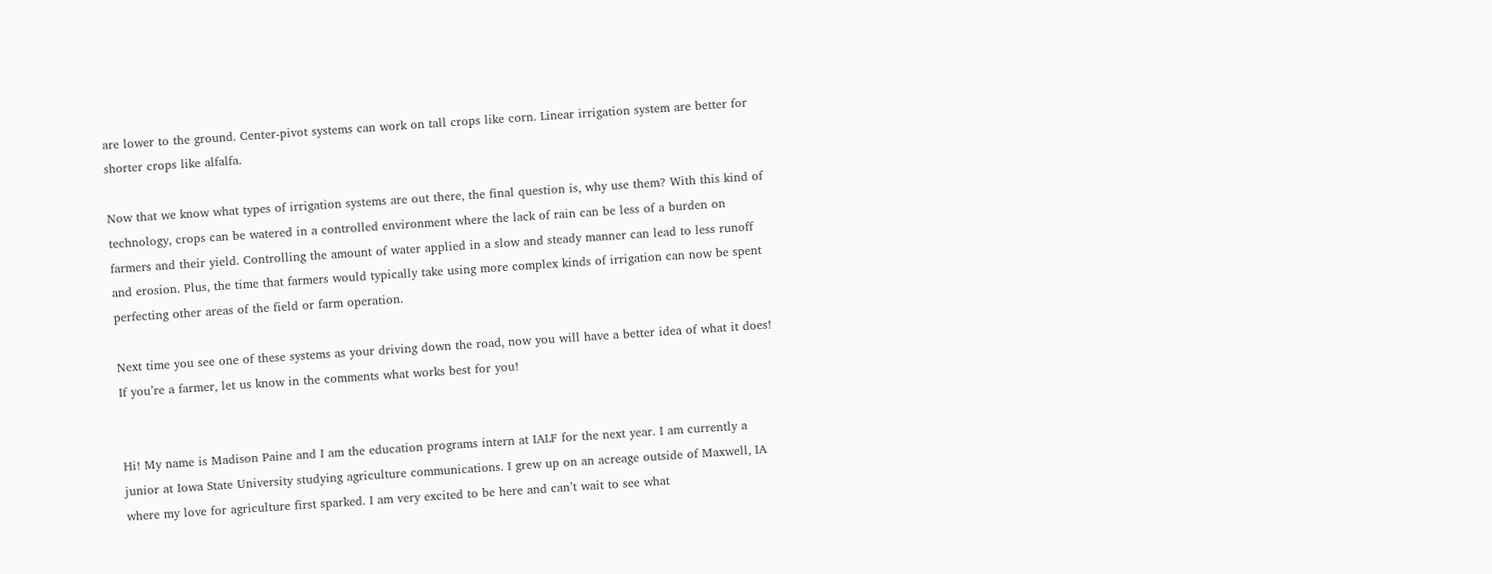are lower to the ground. Center-pivot systems can work on tall crops like corn. Linear irrigation system are better for shorter crops like alfalfa.

Now that we know what types of irrigation systems are out there, the final question is, why use them? With this kind of technology, crops can be watered in a controlled environment where the lack of rain can be less of a burden on farmers and their yield. Controlling the amount of water applied in a slow and steady manner can lead to less runoff and erosion. Plus, the time that farmers would typically take using more complex kinds of irrigation can now be spent perfecting other areas of the field or farm operation.

Next time you see one of these systems as your driving down the road, now you will have a better idea of what it does! If you’re a farmer, let us know in the comments what works best for you!


Hi! My name is Madison Paine and I am the education programs intern at IALF for the next year. I am currently a junior at Iowa State University studying agriculture communications. I grew up on an acreage outside of Maxwell, IA where my love for agriculture first sparked. I am very excited to be here and can’t wait to see what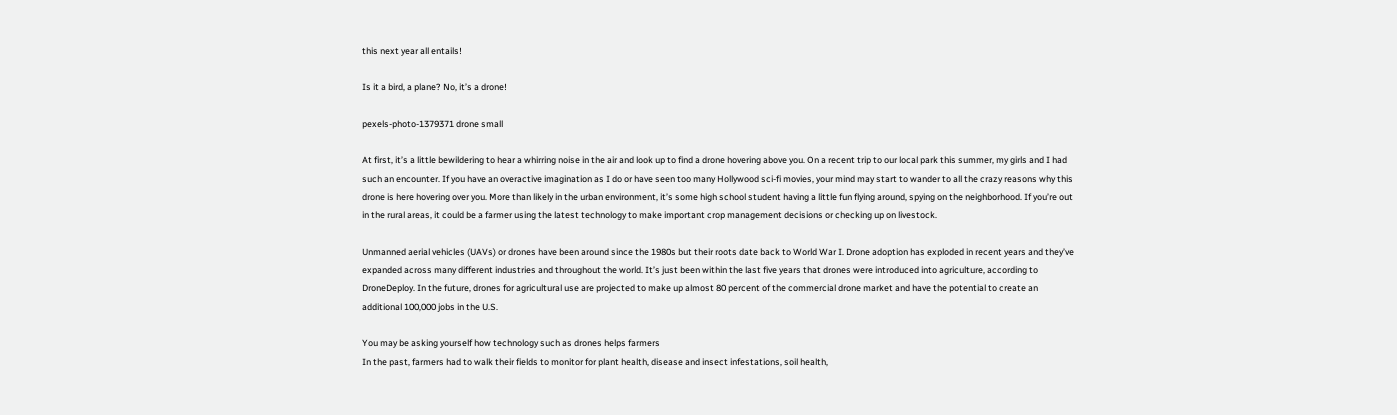this next year all entails!

Is it a bird, a plane? No, it’s a drone!

pexels-photo-1379371 drone small

At first, it’s a little bewildering to hear a whirring noise in the air and look up to find a drone hovering above you. On a recent trip to our local park this summer, my girls and I had such an encounter. If you have an overactive imagination as I do or have seen too many Hollywood sci-fi movies, your mind may start to wander to all the crazy reasons why this drone is here hovering over you. More than likely in the urban environment, it’s some high school student having a little fun flying around, spying on the neighborhood. If you’re out in the rural areas, it could be a farmer using the latest technology to make important crop management decisions or checking up on livestock.

Unmanned aerial vehicles (UAVs) or drones have been around since the 1980s but their roots date back to World War I. Drone adoption has exploded in recent years and they’ve expanded across many different industries and throughout the world. It’s just been within the last five years that drones were introduced into agriculture, according to DroneDeploy. In the future, drones for agricultural use are projected to make up almost 80 percent of the commercial drone market and have the potential to create an additional 100,000 jobs in the U.S.

You may be asking yourself how technology such as drones helps farmers
In the past, farmers had to walk their fields to monitor for plant health, disease and insect infestations, soil health,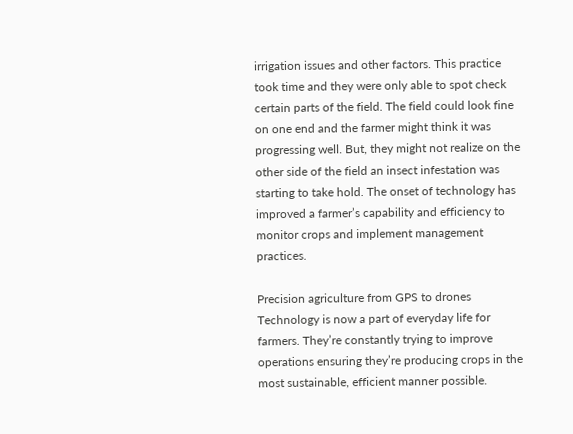irrigation issues and other factors. This practice took time and they were only able to spot check certain parts of the field. The field could look fine on one end and the farmer might think it was progressing well. But, they might not realize on the other side of the field an insect infestation was starting to take hold. The onset of technology has improved a farmer’s capability and efficiency to monitor crops and implement management practices.

Precision agriculture from GPS to drones
Technology is now a part of everyday life for farmers. They’re constantly trying to improve operations ensuring they’re producing crops in the most sustainable, efficient manner possible.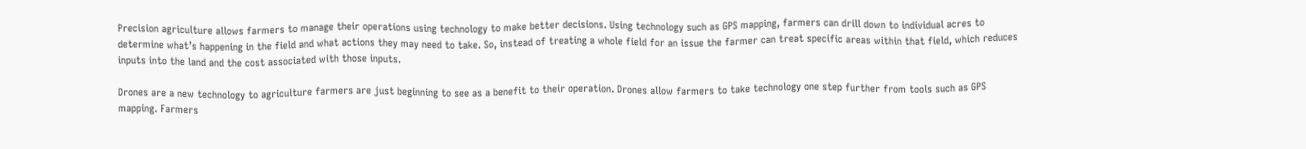Precision agriculture allows farmers to manage their operations using technology to make better decisions. Using technology such as GPS mapping, farmers can drill down to individual acres to determine what’s happening in the field and what actions they may need to take. So, instead of treating a whole field for an issue the farmer can treat specific areas within that field, which reduces inputs into the land and the cost associated with those inputs.

Drones are a new technology to agriculture farmers are just beginning to see as a benefit to their operation. Drones allow farmers to take technology one step further from tools such as GPS mapping. Farmers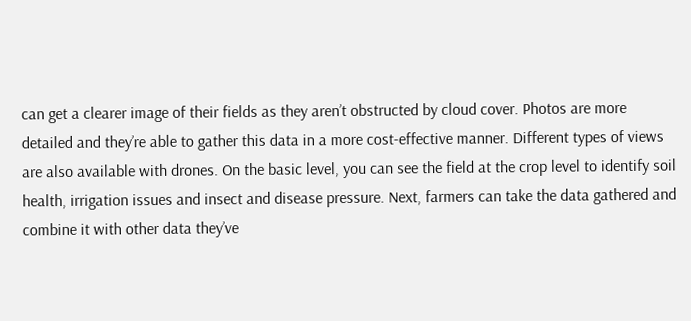can get a clearer image of their fields as they aren’t obstructed by cloud cover. Photos are more detailed and they’re able to gather this data in a more cost-effective manner. Different types of views are also available with drones. On the basic level, you can see the field at the crop level to identify soil health, irrigation issues and insect and disease pressure. Next, farmers can take the data gathered and combine it with other data they’ve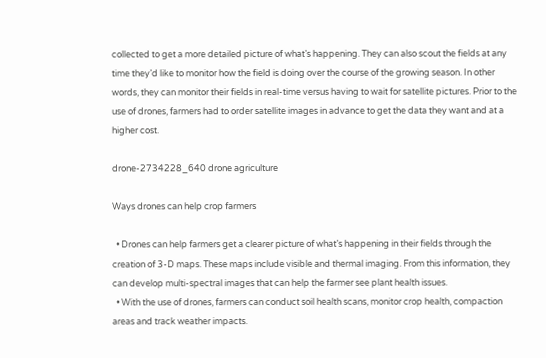collected to get a more detailed picture of what’s happening. They can also scout the fields at any time they’d like to monitor how the field is doing over the course of the growing season. In other words, they can monitor their fields in real-time versus having to wait for satellite pictures. Prior to the use of drones, farmers had to order satellite images in advance to get the data they want and at a higher cost.

drone-2734228_640 drone agriculture

Ways drones can help crop farmers

  • Drones can help farmers get a clearer picture of what’s happening in their fields through the creation of 3-D maps. These maps include visible and thermal imaging. From this information, they can develop multi-spectral images that can help the farmer see plant health issues.
  • With the use of drones, farmers can conduct soil health scans, monitor crop health, compaction areas and track weather impacts.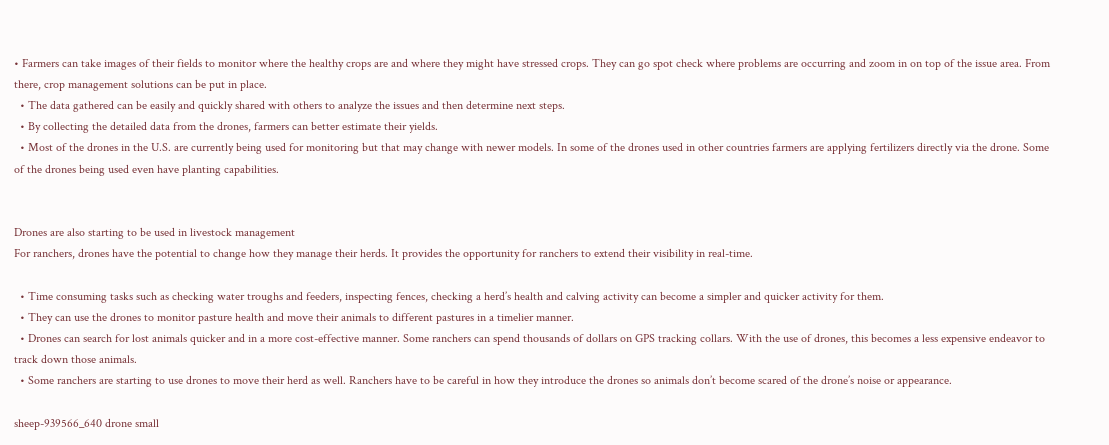• Farmers can take images of their fields to monitor where the healthy crops are and where they might have stressed crops. They can go spot check where problems are occurring and zoom in on top of the issue area. From there, crop management solutions can be put in place.
  • The data gathered can be easily and quickly shared with others to analyze the issues and then determine next steps.
  • By collecting the detailed data from the drones, farmers can better estimate their yields.
  • Most of the drones in the U.S. are currently being used for monitoring but that may change with newer models. In some of the drones used in other countries farmers are applying fertilizers directly via the drone. Some of the drones being used even have planting capabilities.


Drones are also starting to be used in livestock management
For ranchers, drones have the potential to change how they manage their herds. It provides the opportunity for ranchers to extend their visibility in real-time.

  • Time consuming tasks such as checking water troughs and feeders, inspecting fences, checking a herd’s health and calving activity can become a simpler and quicker activity for them.
  • They can use the drones to monitor pasture health and move their animals to different pastures in a timelier manner.
  • Drones can search for lost animals quicker and in a more cost-effective manner. Some ranchers can spend thousands of dollars on GPS tracking collars. With the use of drones, this becomes a less expensive endeavor to track down those animals.
  • Some ranchers are starting to use drones to move their herd as well. Ranchers have to be careful in how they introduce the drones so animals don’t become scared of the drone’s noise or appearance.

sheep-939566_640 drone small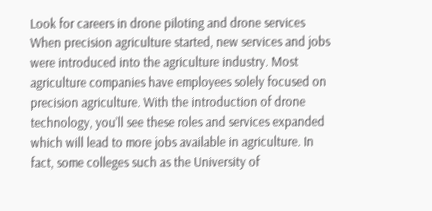Look for careers in drone piloting and drone services
When precision agriculture started, new services and jobs were introduced into the agriculture industry. Most agriculture companies have employees solely focused on precision agriculture. With the introduction of drone technology, you’ll see these roles and services expanded which will lead to more jobs available in agriculture. In fact, some colleges such as the University of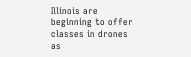Illinois are beginning to offer classes in drones as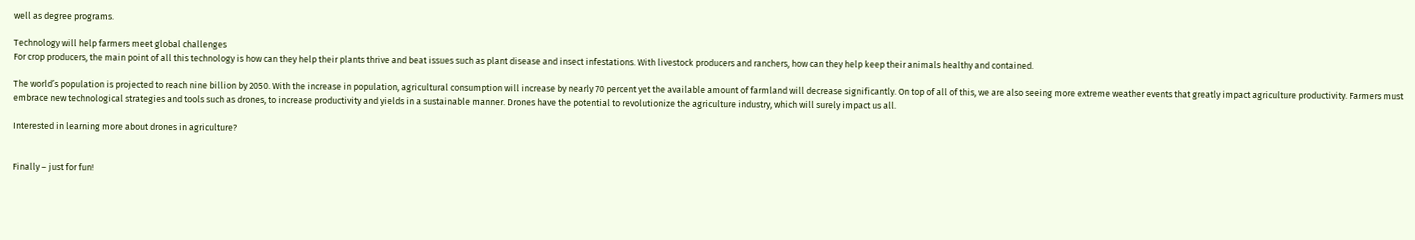well as degree programs.

Technology will help farmers meet global challenges
For crop producers, the main point of all this technology is how can they help their plants thrive and beat issues such as plant disease and insect infestations. With livestock producers and ranchers, how can they help keep their animals healthy and contained.

The world’s population is projected to reach nine billion by 2050. With the increase in population, agricultural consumption will increase by nearly 70 percent yet the available amount of farmland will decrease significantly. On top of all of this, we are also seeing more extreme weather events that greatly impact agriculture productivity. Farmers must embrace new technological strategies and tools such as drones, to increase productivity and yields in a sustainable manner. Drones have the potential to revolutionize the agriculture industry, which will surely impact us all.

Interested in learning more about drones in agriculture?


Finally – just for fun!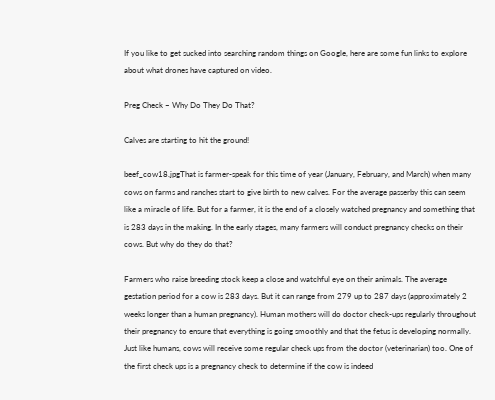If you like to get sucked into searching random things on Google, here are some fun links to explore about what drones have captured on video.

Preg Check – Why Do They Do That?

Calves are starting to hit the ground!

beef_cow18.jpgThat is farmer-speak for this time of year (January, February, and March) when many cows on farms and ranches start to give birth to new calves. For the average passerby this can seem like a miracle of life. But for a farmer, it is the end of a closely watched pregnancy and something that is 283 days in the making. In the early stages, many farmers will conduct pregnancy checks on their cows. But why do they do that?

Farmers who raise breeding stock keep a close and watchful eye on their animals. The average gestation period for a cow is 283 days. But it can range from 279 up to 287 days (approximately 2 weeks longer than a human pregnancy). Human mothers will do doctor check-ups regularly throughout their pregnancy to ensure that everything is going smoothly and that the fetus is developing normally. Just like humans, cows will receive some regular check ups from the doctor (veterinarian) too. One of the first check ups is a pregnancy check to determine if the cow is indeed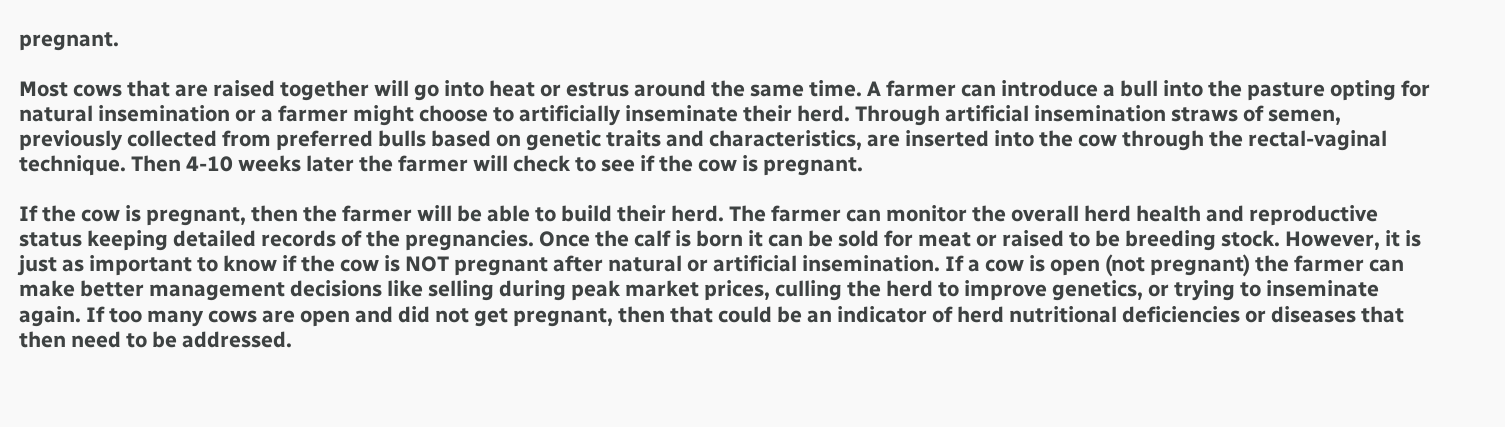pregnant.

Most cows that are raised together will go into heat or estrus around the same time. A farmer can introduce a bull into the pasture opting for natural insemination or a farmer might choose to artificially inseminate their herd. Through artificial insemination straws of semen, previously collected from preferred bulls based on genetic traits and characteristics, are inserted into the cow through the rectal-vaginal technique. Then 4-10 weeks later the farmer will check to see if the cow is pregnant.

If the cow is pregnant, then the farmer will be able to build their herd. The farmer can monitor the overall herd health and reproductive status keeping detailed records of the pregnancies. Once the calf is born it can be sold for meat or raised to be breeding stock. However, it is just as important to know if the cow is NOT pregnant after natural or artificial insemination. If a cow is open (not pregnant) the farmer can make better management decisions like selling during peak market prices, culling the herd to improve genetics, or trying to inseminate again. If too many cows are open and did not get pregnant, then that could be an indicator of herd nutritional deficiencies or diseases that then need to be addressed.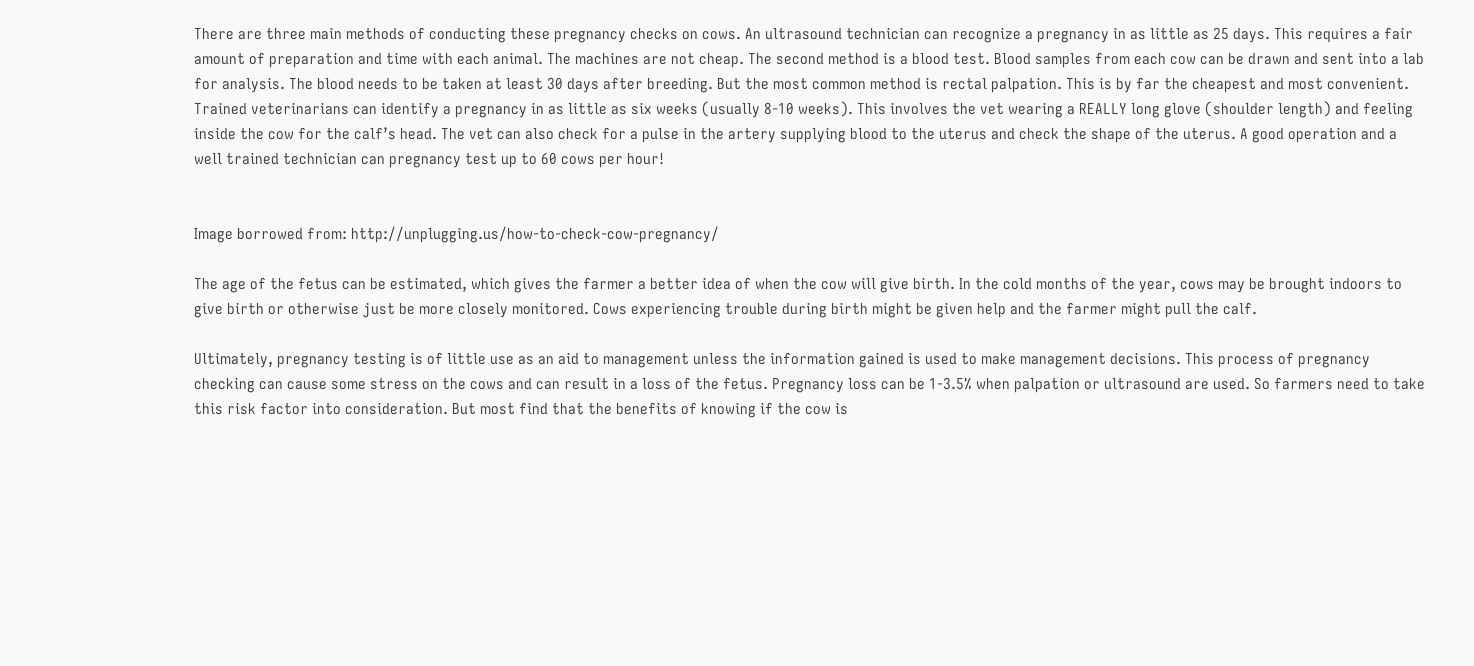There are three main methods of conducting these pregnancy checks on cows. An ultrasound technician can recognize a pregnancy in as little as 25 days. This requires a fair amount of preparation and time with each animal. The machines are not cheap. The second method is a blood test. Blood samples from each cow can be drawn and sent into a lab for analysis. The blood needs to be taken at least 30 days after breeding. But the most common method is rectal palpation. This is by far the cheapest and most convenient. Trained veterinarians can identify a pregnancy in as little as six weeks (usually 8-10 weeks). This involves the vet wearing a REALLY long glove (shoulder length) and feeling inside the cow for the calf’s head. The vet can also check for a pulse in the artery supplying blood to the uterus and check the shape of the uterus. A good operation and a well trained technician can pregnancy test up to 60 cows per hour!


Image borrowed from: http://unplugging.us/how-to-check-cow-pregnancy/

The age of the fetus can be estimated, which gives the farmer a better idea of when the cow will give birth. In the cold months of the year, cows may be brought indoors to give birth or otherwise just be more closely monitored. Cows experiencing trouble during birth might be given help and the farmer might pull the calf.

Ultimately, pregnancy testing is of little use as an aid to management unless the information gained is used to make management decisions. This process of pregnancy checking can cause some stress on the cows and can result in a loss of the fetus. Pregnancy loss can be 1-3.5% when palpation or ultrasound are used. So farmers need to take this risk factor into consideration. But most find that the benefits of knowing if the cow is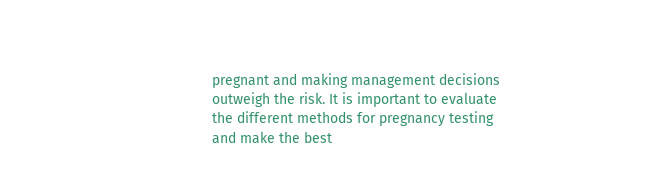pregnant and making management decisions outweigh the risk. It is important to evaluate the different methods for pregnancy testing and make the best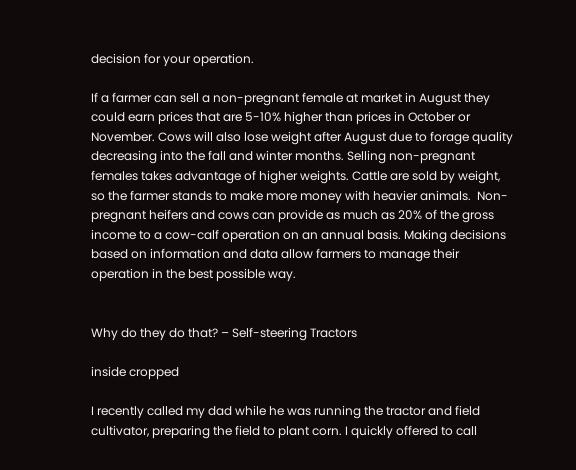decision for your operation.

If a farmer can sell a non-pregnant female at market in August they could earn prices that are 5-10% higher than prices in October or November. Cows will also lose weight after August due to forage quality decreasing into the fall and winter months. Selling non-pregnant females takes advantage of higher weights. Cattle are sold by weight, so the farmer stands to make more money with heavier animals.  Non-pregnant heifers and cows can provide as much as 20% of the gross income to a cow-calf operation on an annual basis. Making decisions based on information and data allow farmers to manage their operation in the best possible way.


Why do they do that? – Self-steering Tractors

inside cropped

I recently called my dad while he was running the tractor and field cultivator, preparing the field to plant corn. I quickly offered to call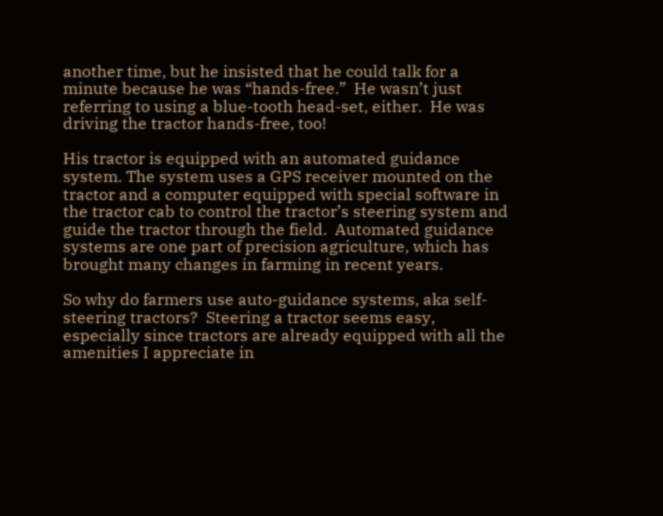another time, but he insisted that he could talk for a minute because he was “hands-free.”  He wasn’t just referring to using a blue-tooth head-set, either.  He was driving the tractor hands-free, too!

His tractor is equipped with an automated guidance system. The system uses a GPS receiver mounted on the tractor and a computer equipped with special software in the tractor cab to control the tractor’s steering system and guide the tractor through the field.  Automated guidance systems are one part of precision agriculture, which has brought many changes in farming in recent years.

So why do farmers use auto-guidance systems, aka self-steering tractors?  Steering a tractor seems easy, especially since tractors are already equipped with all the amenities I appreciate in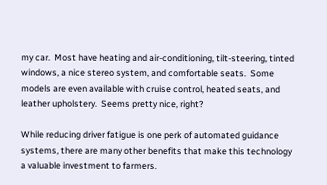my car.  Most have heating and air-conditioning, tilt-steering, tinted windows, a nice stereo system, and comfortable seats.  Some models are even available with cruise control, heated seats, and leather upholstery.  Seems pretty nice, right?

While reducing driver fatigue is one perk of automated guidance systems, there are many other benefits that make this technology a valuable investment to farmers.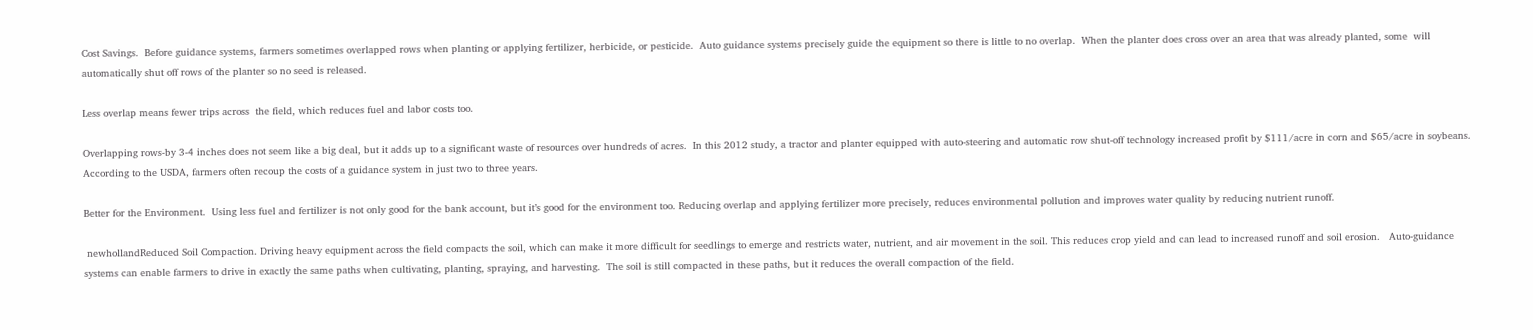Cost Savings.  Before guidance systems, farmers sometimes overlapped rows when planting or applying fertilizer, herbicide, or pesticide.  Auto guidance systems precisely guide the equipment so there is little to no overlap.  When the planter does cross over an area that was already planted, some  will automatically shut off rows of the planter so no seed is released.

Less overlap means fewer trips across  the field, which reduces fuel and labor costs too.

Overlapping rows-by 3-4 inches does not seem like a big deal, but it adds up to a significant waste of resources over hundreds of acres.  In this 2012 study, a tractor and planter equipped with auto-steering and automatic row shut-off technology increased profit by $111/acre in corn and $65/acre in soybeans.  According to the USDA, farmers often recoup the costs of a guidance system in just two to three years.

Better for the Environment.  Using less fuel and fertilizer is not only good for the bank account, but it’s good for the environment too. Reducing overlap and applying fertilizer more precisely, reduces environmental pollution and improves water quality by reducing nutrient runoff.

 newhollandReduced Soil Compaction. Driving heavy equipment across the field compacts the soil, which can make it more difficult for seedlings to emerge and restricts water, nutrient, and air movement in the soil. This reduces crop yield and can lead to increased runoff and soil erosion.   Auto-guidance systems can enable farmers to drive in exactly the same paths when cultivating, planting, spraying, and harvesting.  The soil is still compacted in these paths, but it reduces the overall compaction of the field.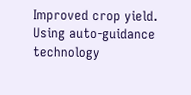Improved crop yield.  Using auto-guidance technology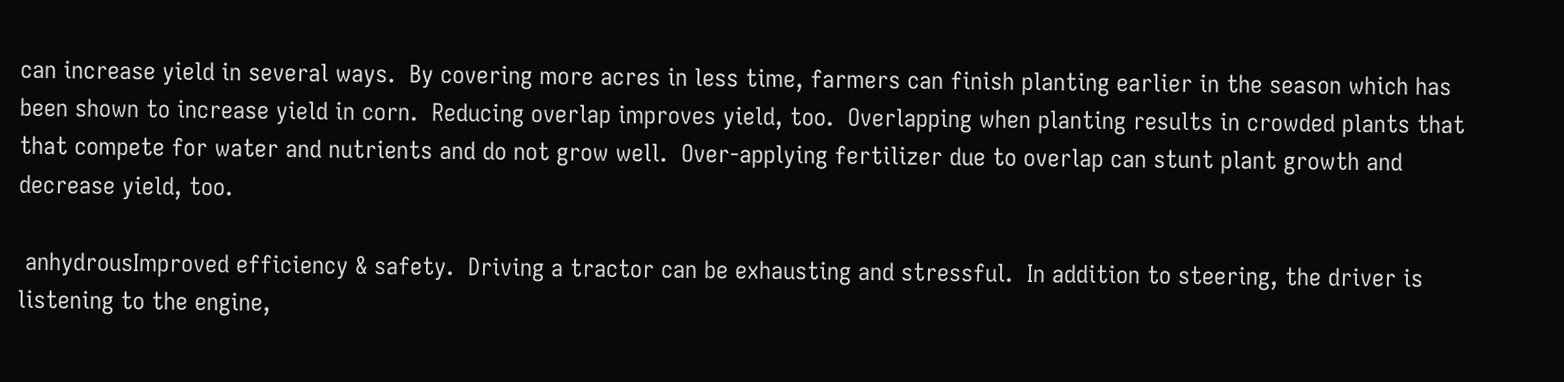can increase yield in several ways.  By covering more acres in less time, farmers can finish planting earlier in the season which has been shown to increase yield in corn.  Reducing overlap improves yield, too.  Overlapping when planting results in crowded plants that that compete for water and nutrients and do not grow well.  Over-applying fertilizer due to overlap can stunt plant growth and decrease yield, too.

 anhydrousImproved efficiency & safety.  Driving a tractor can be exhausting and stressful.  In addition to steering, the driver is listening to the engine,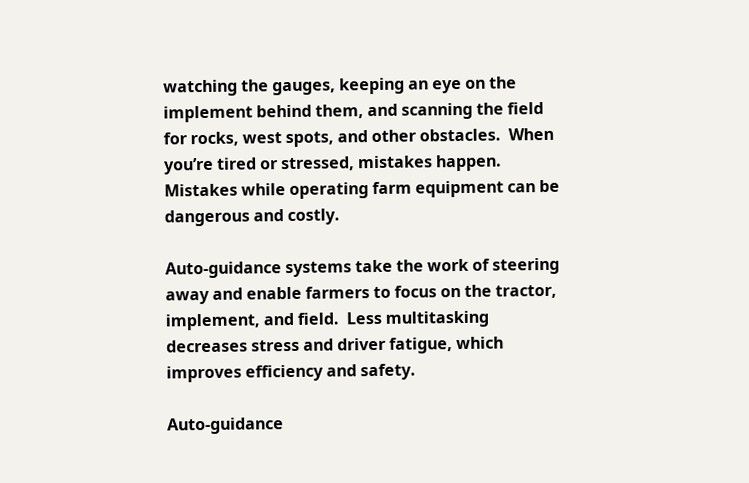watching the gauges, keeping an eye on the implement behind them, and scanning the field for rocks, west spots, and other obstacles.  When you’re tired or stressed, mistakes happen.  Mistakes while operating farm equipment can be dangerous and costly.

Auto-guidance systems take the work of steering away and enable farmers to focus on the tractor, implement, and field.  Less multitasking decreases stress and driver fatigue, which improves efficiency and safety.

Auto-guidance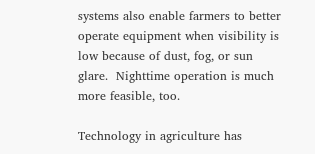systems also enable farmers to better operate equipment when visibility is low because of dust, fog, or sun glare.  Nighttime operation is much more feasible, too.

Technology in agriculture has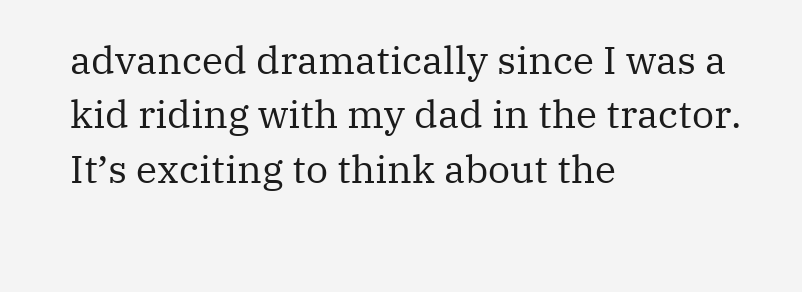advanced dramatically since I was a kid riding with my dad in the tractor.  It’s exciting to think about the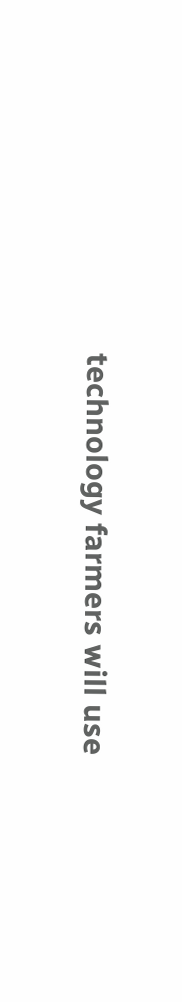technology farmers will use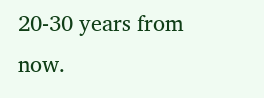20-30 years from now.